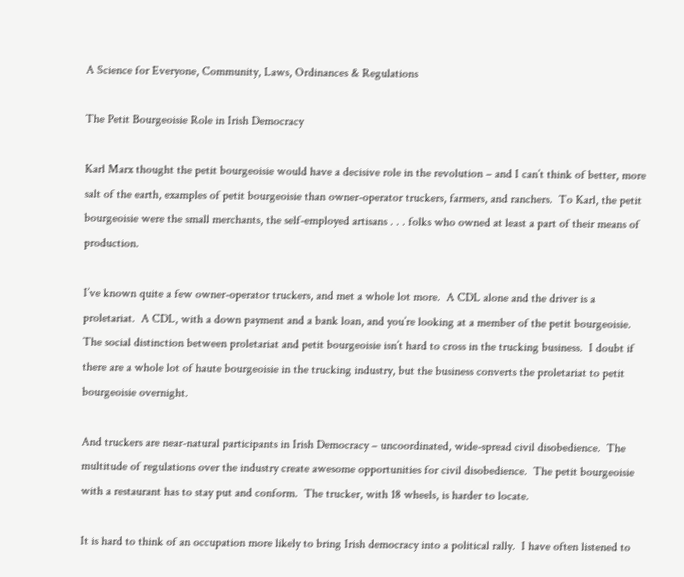A Science for Everyone, Community, Laws, Ordinances & Regulations

The Petit Bourgeoisie Role in Irish Democracy

Karl Marx thought the petit bourgeoisie would have a decisive role in the revolution – and I can’t think of better, more salt of the earth, examples of petit bourgeoisie than owner-operator truckers, farmers, and ranchers.  To Karl, the petit bourgeoisie were the small merchants, the self-employed artisans . . . folks who owned at least a part of their means of production.

I’ve known quite a few owner-operator truckers, and met a whole lot more.  A CDL alone and the driver is a proletariat.  A CDL, with a down payment and a bank loan, and you’re looking at a member of the petit bourgeoisie.  The social distinction between proletariat and petit bourgeoisie isn’t hard to cross in the trucking business.  I doubt if there are a whole lot of haute bourgeoisie in the trucking industry, but the business converts the proletariat to petit bourgeoisie overnight.

And truckers are near-natural participants in Irish Democracy – uncoordinated, wide-spread civil disobedience.  The multitude of regulations over the industry create awesome opportunities for civil disobedience.  The petit bourgeoisie with a restaurant has to stay put and conform.  The trucker, with 18 wheels, is harder to locate.

It is hard to think of an occupation more likely to bring Irish democracy into a political rally.  I have often listened to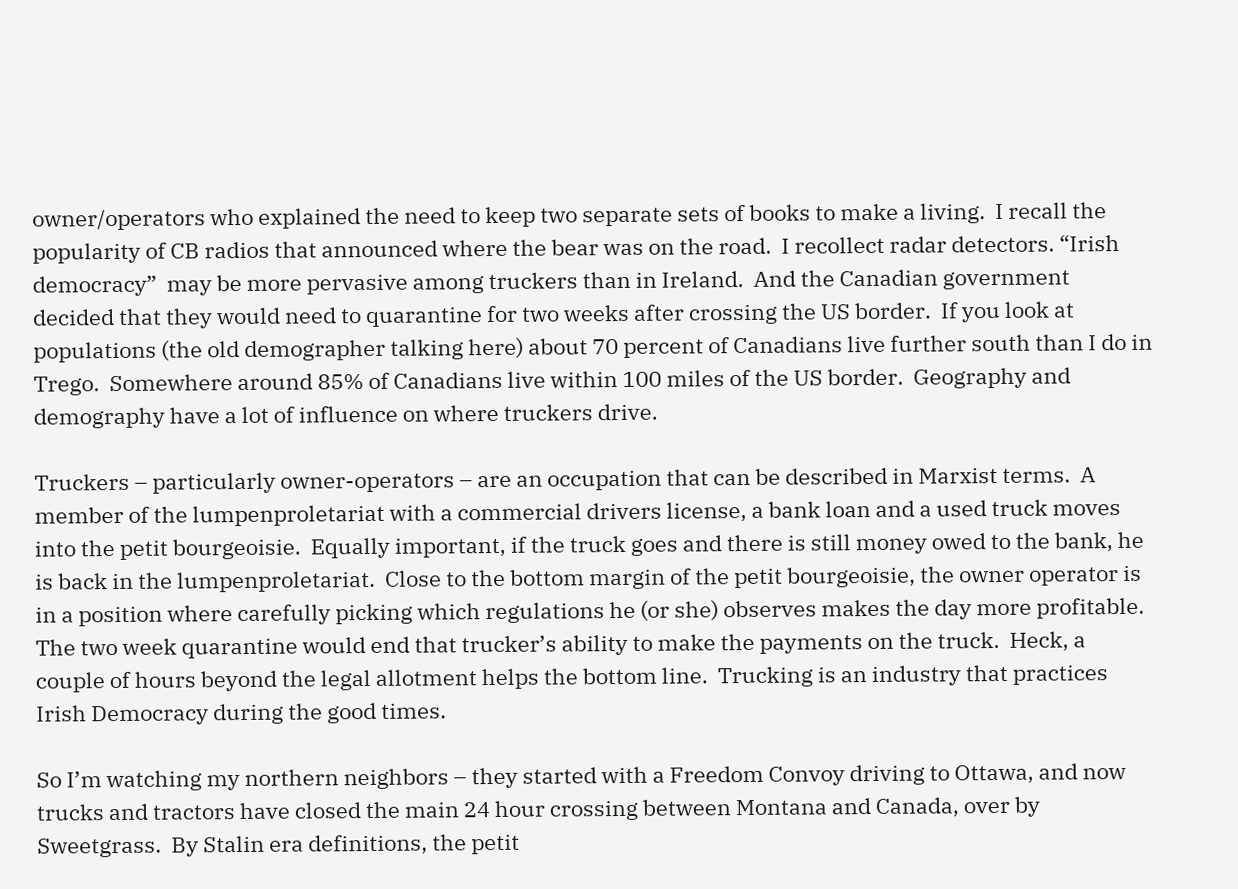owner/operators who explained the need to keep two separate sets of books to make a living.  I recall the popularity of CB radios that announced where the bear was on the road.  I recollect radar detectors. “Irish democracy”  may be more pervasive among truckers than in Ireland.  And the Canadian government decided that they would need to quarantine for two weeks after crossing the US border.  If you look at populations (the old demographer talking here) about 70 percent of Canadians live further south than I do in Trego.  Somewhere around 85% of Canadians live within 100 miles of the US border.  Geography and demography have a lot of influence on where truckers drive.

Truckers – particularly owner-operators – are an occupation that can be described in Marxist terms.  A member of the lumpenproletariat with a commercial drivers license, a bank loan and a used truck moves into the petit bourgeoisie.  Equally important, if the truck goes and there is still money owed to the bank, he is back in the lumpenproletariat.  Close to the bottom margin of the petit bourgeoisie, the owner operator is in a position where carefully picking which regulations he (or she) observes makes the day more profitable.  The two week quarantine would end that trucker’s ability to make the payments on the truck.  Heck, a couple of hours beyond the legal allotment helps the bottom line.  Trucking is an industry that practices Irish Democracy during the good times.

So I’m watching my northern neighbors – they started with a Freedom Convoy driving to Ottawa, and now trucks and tractors have closed the main 24 hour crossing between Montana and Canada, over by Sweetgrass.  By Stalin era definitions, the petit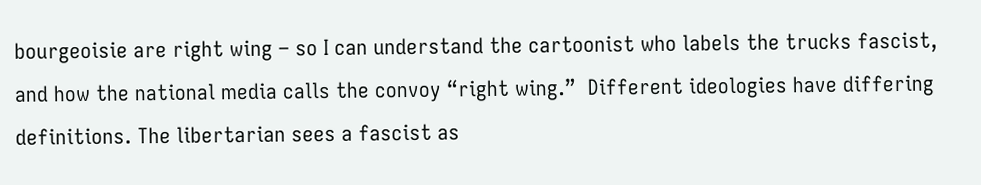bourgeoisie are right wing – so I can understand the cartoonist who labels the trucks fascist, and how the national media calls the convoy “right wing.”  Different ideologies have differing definitions. The libertarian sees a fascist as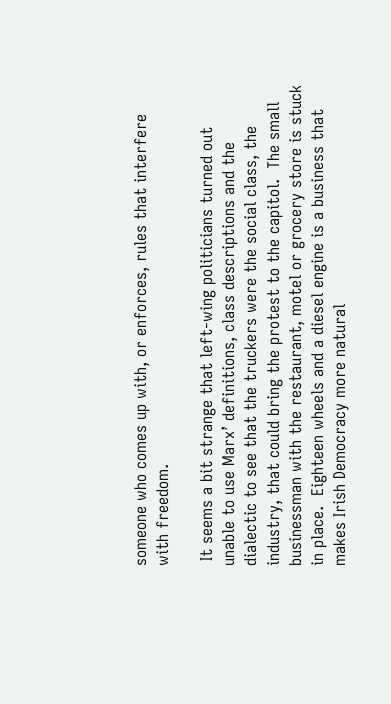someone who comes up with, or enforces, rules that interfere with freedom.

 It seems a bit strange that left-wing politicians turned out unable to use Marx’ definitions, class descriptions and the dialectic to see that the truckers were the social class, the industry, that could bring the protest to the capitol.  The small businessman with the restaurant, motel or grocery store is stuck in place.  Eighteen wheels and a diesel engine is a business that makes Irish Democracy more natural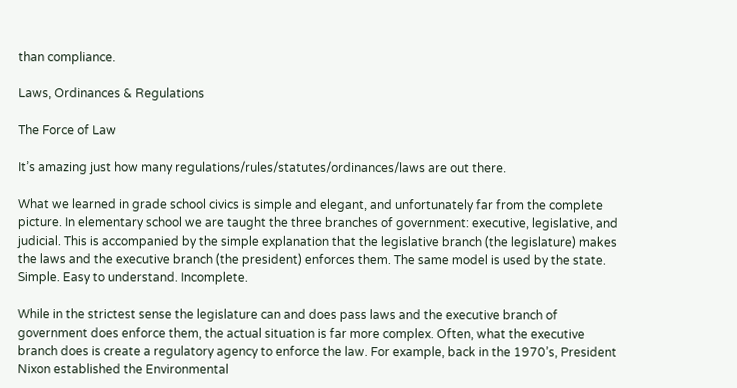than compliance.

Laws, Ordinances & Regulations

The Force of Law

It’s amazing just how many regulations/rules/statutes/ordinances/laws are out there.

What we learned in grade school civics is simple and elegant, and unfortunately far from the complete picture. In elementary school we are taught the three branches of government: executive, legislative, and judicial. This is accompanied by the simple explanation that the legislative branch (the legislature) makes the laws and the executive branch (the president) enforces them. The same model is used by the state. Simple. Easy to understand. Incomplete.

While in the strictest sense the legislature can and does pass laws and the executive branch of government does enforce them, the actual situation is far more complex. Often, what the executive branch does is create a regulatory agency to enforce the law. For example, back in the 1970’s, President Nixon established the Environmental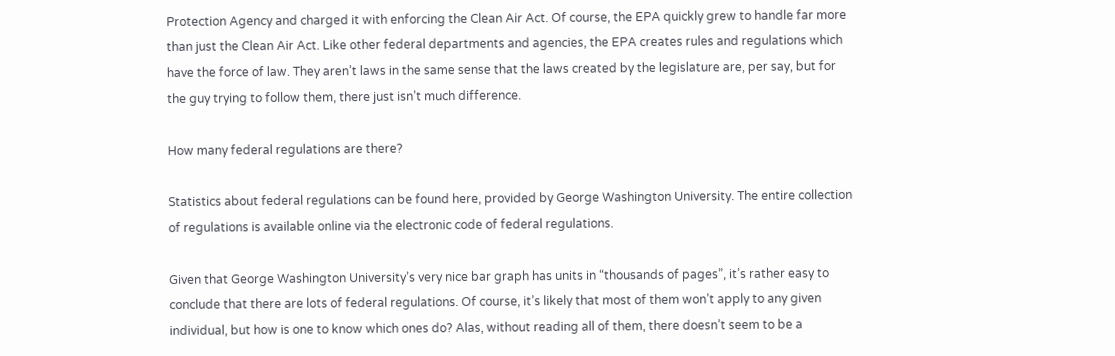Protection Agency and charged it with enforcing the Clean Air Act. Of course, the EPA quickly grew to handle far more than just the Clean Air Act. Like other federal departments and agencies, the EPA creates rules and regulations which have the force of law. They aren’t laws in the same sense that the laws created by the legislature are, per say, but for the guy trying to follow them, there just isn’t much difference.

How many federal regulations are there?

Statistics about federal regulations can be found here, provided by George Washington University. The entire collection of regulations is available online via the electronic code of federal regulations.

Given that George Washington University’s very nice bar graph has units in “thousands of pages”, it’s rather easy to conclude that there are lots of federal regulations. Of course, it’s likely that most of them won’t apply to any given individual, but how is one to know which ones do? Alas, without reading all of them, there doesn’t seem to be a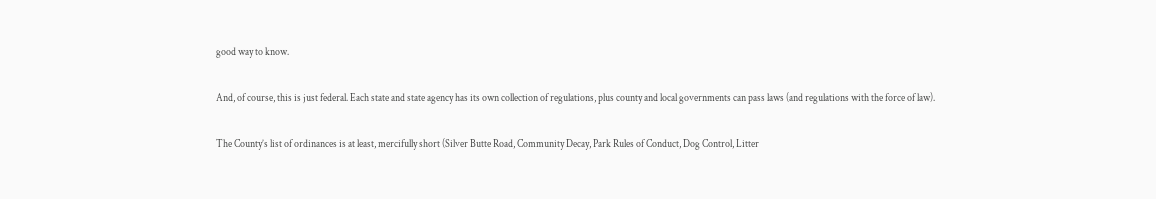good way to know.

And, of course, this is just federal. Each state and state agency has its own collection of regulations, plus county and local governments can pass laws (and regulations with the force of law).

The County’s list of ordinances is at least, mercifully short (Silver Butte Road, Community Decay, Park Rules of Conduct, Dog Control, Litter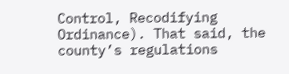Control, Recodifying Ordinance). That said, the county’s regulations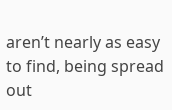aren’t nearly as easy to find, being spread out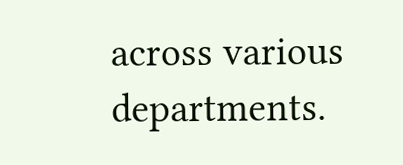across various departments.